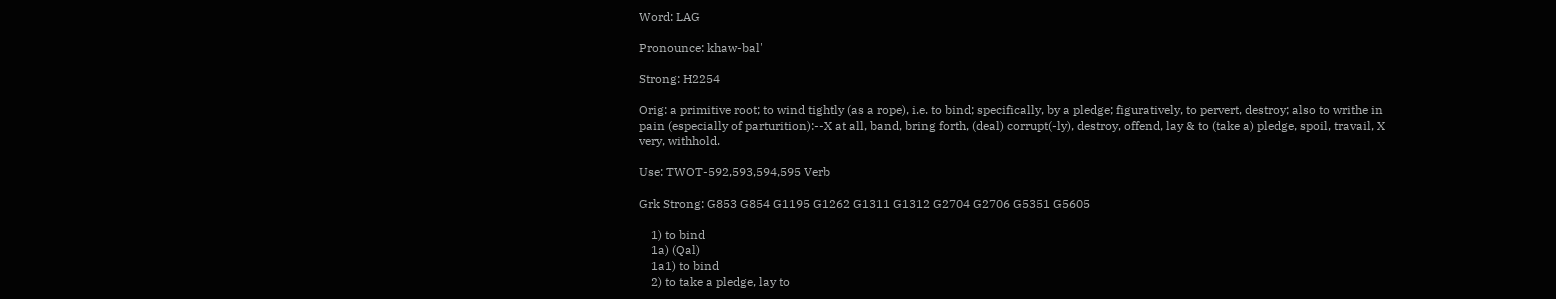Word: LAG

Pronounce: khaw-bal'

Strong: H2254

Orig: a primitive root; to wind tightly (as a rope), i.e. to bind; specifically, by a pledge; figuratively, to pervert, destroy; also to writhe in pain (especially of parturition):--X at all, band, bring forth, (deal) corrupt(-ly), destroy, offend, lay & to (take a) pledge, spoil, travail, X very, withhold.

Use: TWOT-592,593,594,595 Verb

Grk Strong: G853 G854 G1195 G1262 G1311 G1312 G2704 G2706 G5351 G5605

    1) to bind
    1a) (Qal)
    1a1) to bind
    2) to take a pledge, lay to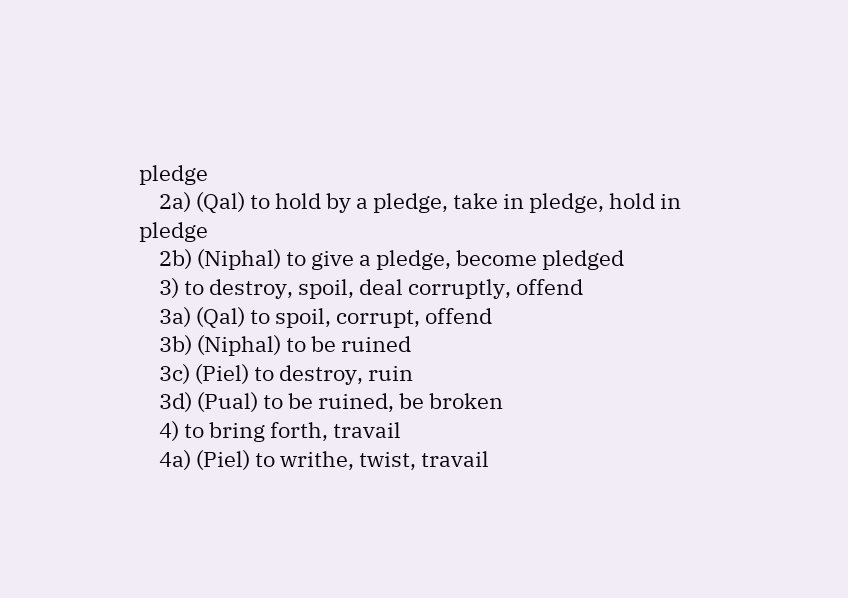pledge
    2a) (Qal) to hold by a pledge, take in pledge, hold in pledge
    2b) (Niphal) to give a pledge, become pledged
    3) to destroy, spoil, deal corruptly, offend
    3a) (Qal) to spoil, corrupt, offend
    3b) (Niphal) to be ruined
    3c) (Piel) to destroy, ruin
    3d) (Pual) to be ruined, be broken
    4) to bring forth, travail
    4a) (Piel) to writhe, twist, travail